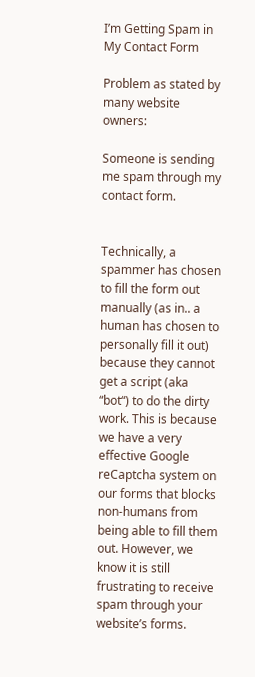I’m Getting Spam in My Contact Form

Problem as stated by many website owners:

Someone is sending me spam through my contact form.


Technically, a spammer has chosen to fill the form out manually (as in.. a human has chosen to personally fill it out) because they cannot get a script (aka “bot“) to do the dirty work. This is because we have a very effective Google reCaptcha system on our forms that blocks non-humans from being able to fill them out. However, we know it is still frustrating to receive spam through your website’s forms.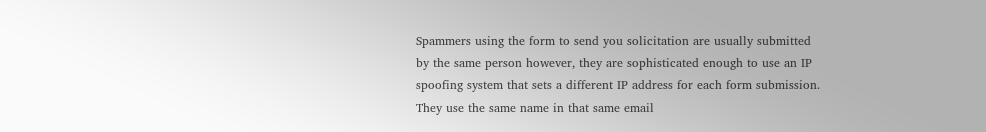Spammers using the form to send you solicitation are usually submitted by the same person however, they are sophisticated enough to use an IP spoofing system that sets a different IP address for each form submission. They use the same name in that same email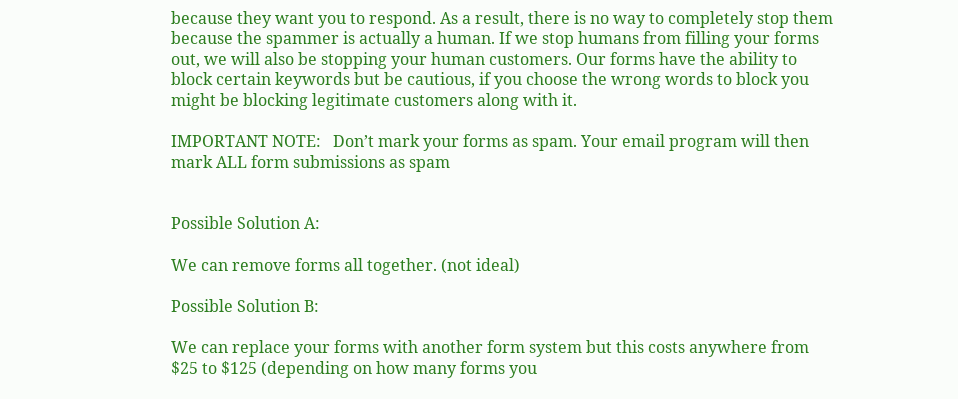because they want you to respond. As a result, there is no way to completely stop them because the spammer is actually a human. If we stop humans from filling your forms out, we will also be stopping your human customers. Our forms have the ability to block certain keywords but be cautious, if you choose the wrong words to block you might be blocking legitimate customers along with it.

IMPORTANT NOTE:   Don’t mark your forms as spam. Your email program will then mark ALL form submissions as spam


Possible Solution A:

We can remove forms all together. (not ideal)

Possible Solution B:

We can replace your forms with another form system but this costs anywhere from $25 to $125 (depending on how many forms you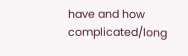have and how complicated/long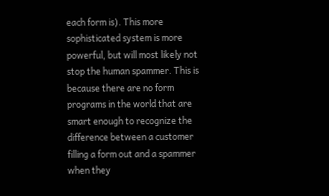each form is). This more sophisticated system is more powerful, but will most likely not stop the human spammer. This is because there are no form programs in the world that are smart enough to recognize the difference between a customer filling a form out and a spammer when they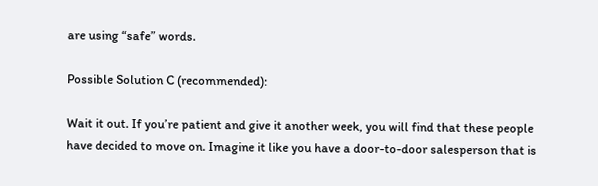are using “safe” words.

Possible Solution C (recommended):

Wait it out. If you’re patient and give it another week, you will find that these people have decided to move on. Imagine it like you have a door-to-door salesperson that is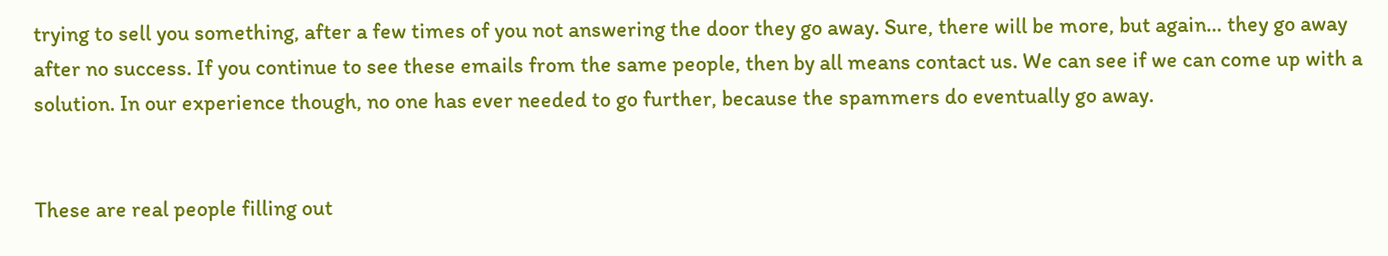trying to sell you something, after a few times of you not answering the door they go away. Sure, there will be more, but again… they go away after no success. If you continue to see these emails from the same people, then by all means contact us. We can see if we can come up with a solution. In our experience though, no one has ever needed to go further, because the spammers do eventually go away.


These are real people filling out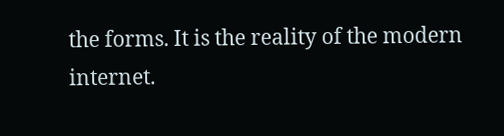the forms. It is the reality of the modern internet.